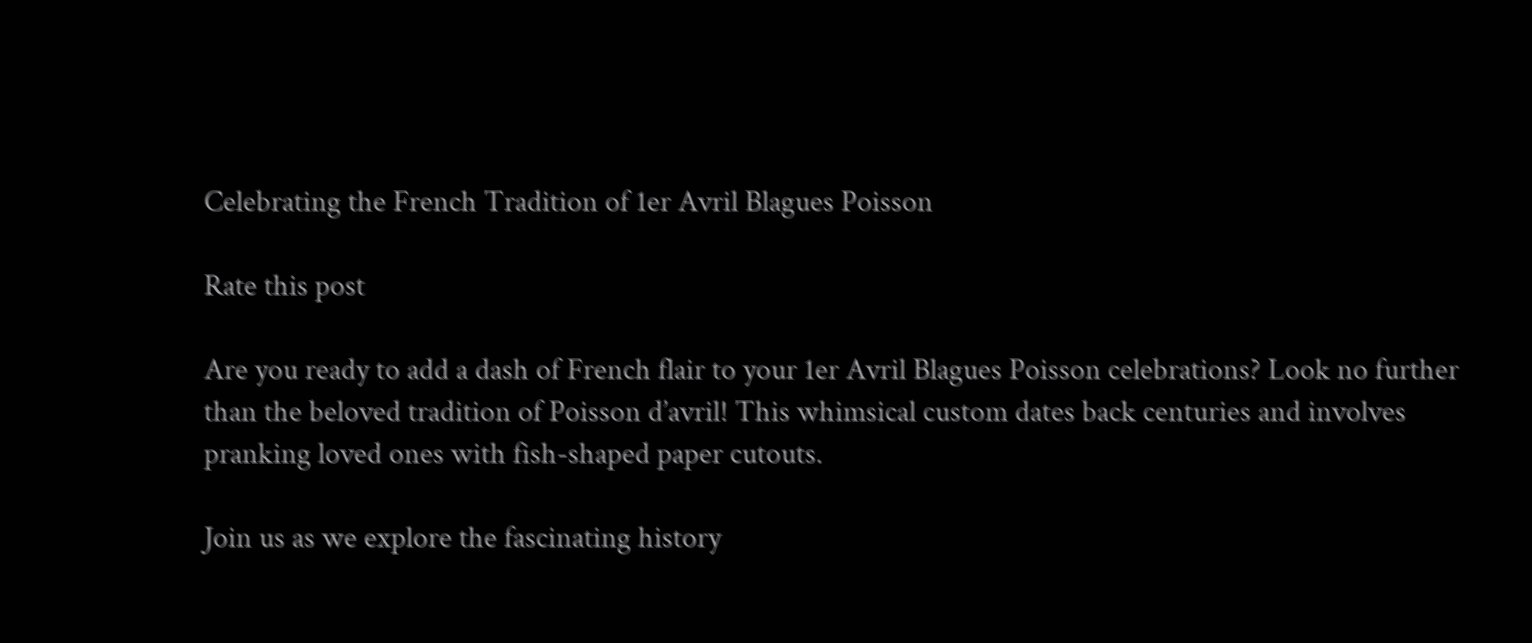Celebrating the French Tradition of 1er Avril Blagues Poisson

Rate this post

Are you ready to add a dash of French flair to your 1er Avril Blagues Poisson celebrations? Look no further than the beloved tradition of Poisson d’avril! This whimsical custom dates back centuries and involves pranking loved ones with fish-shaped paper cutouts.

Join us as we explore the fascinating history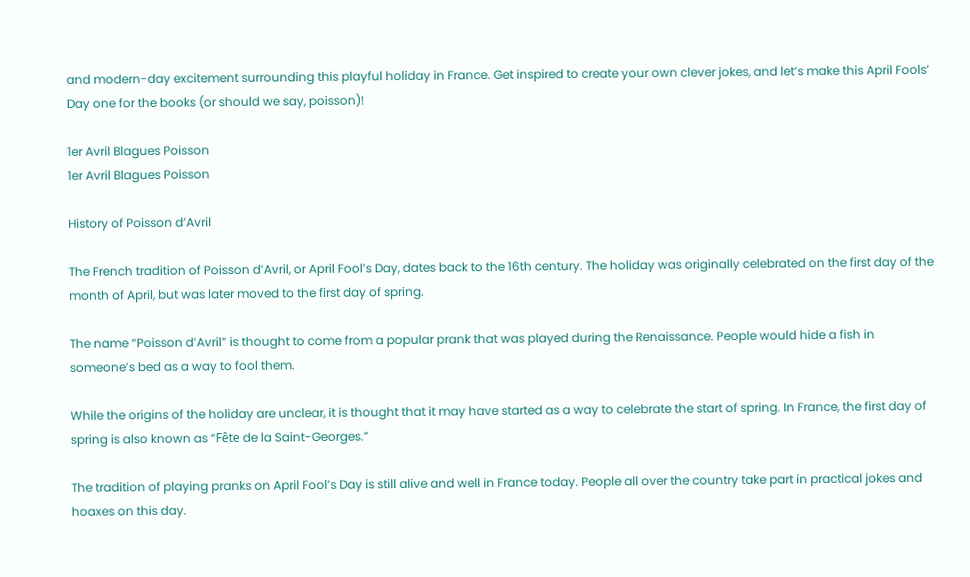and modern-day excitement surrounding this playful holiday in France. Get inspired to create your own clever jokes, and let’s make this April Fools’ Day one for the books (or should we say, poisson)!

1er Avril Blagues Poisson
1er Avril Blagues Poisson

History of Poisson d’Avril

The French tradition of Poisson d’Avril, or April Fool’s Day, dates back to the 16th century. The holiday was originally celebrated on the first day of the month of April, but was later moved to the first day of spring.

The name “Poisson d’Avril” is thought to come from a popular prank that was played during the Renaissance. People would hide a fish in someone’s bed as a way to fool them.

While the origins of the holiday are unclear, it is thought that it may have started as a way to celebrate the start of spring. In France, the first day of spring is also known as “Fête de la Saint-Georges.”

The tradition of playing pranks on April Fool’s Day is still alive and well in France today. People all over the country take part in practical jokes and hoaxes on this day.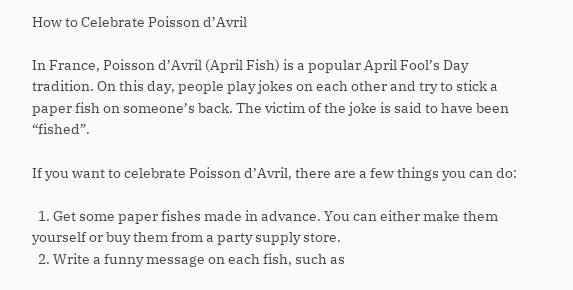How to Celebrate Poisson d’Avril

In France, Poisson d’Avril (April Fish) is a popular April Fool’s Day tradition. On this day, people play jokes on each other and try to stick a paper fish on someone’s back. The victim of the joke is said to have been “fished”.

If you want to celebrate Poisson d’Avril, there are a few things you can do:

  1. Get some paper fishes made in advance. You can either make them yourself or buy them from a party supply store.
  2. Write a funny message on each fish, such as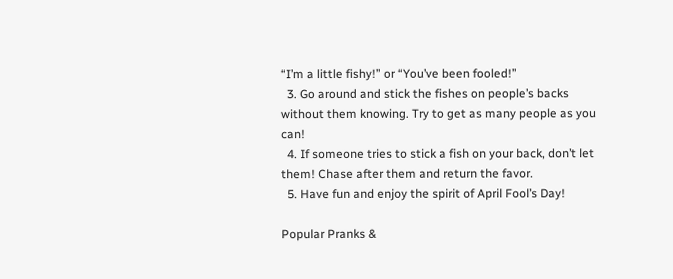“I’m a little fishy!” or “You’ve been fooled!”
  3. Go around and stick the fishes on people’s backs without them knowing. Try to get as many people as you can!
  4. If someone tries to stick a fish on your back, don’t let them! Chase after them and return the favor.
  5. Have fun and enjoy the spirit of April Fool’s Day!

Popular Pranks &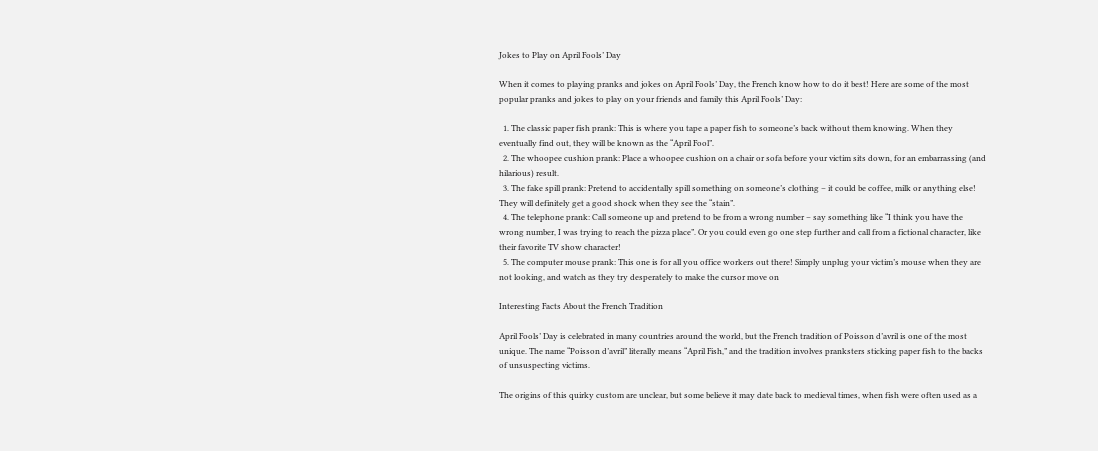Jokes to Play on April Fools’ Day

When it comes to playing pranks and jokes on April Fools’ Day, the French know how to do it best! Here are some of the most popular pranks and jokes to play on your friends and family this April Fools’ Day:

  1. The classic paper fish prank: This is where you tape a paper fish to someone’s back without them knowing. When they eventually find out, they will be known as the “April Fool”.
  2. The whoopee cushion prank: Place a whoopee cushion on a chair or sofa before your victim sits down, for an embarrassing (and hilarious) result.
  3. The fake spill prank: Pretend to accidentally spill something on someone’s clothing – it could be coffee, milk or anything else! They will definitely get a good shock when they see the “stain”.
  4. The telephone prank: Call someone up and pretend to be from a wrong number – say something like “I think you have the wrong number, I was trying to reach the pizza place”. Or you could even go one step further and call from a fictional character, like their favorite TV show character!
  5. The computer mouse prank: This one is for all you office workers out there! Simply unplug your victim’s mouse when they are not looking, and watch as they try desperately to make the cursor move on

Interesting Facts About the French Tradition

April Fools’ Day is celebrated in many countries around the world, but the French tradition of Poisson d’avril is one of the most unique. The name “Poisson d’avril” literally means “April Fish,” and the tradition involves pranksters sticking paper fish to the backs of unsuspecting victims.

The origins of this quirky custom are unclear, but some believe it may date back to medieval times, when fish were often used as a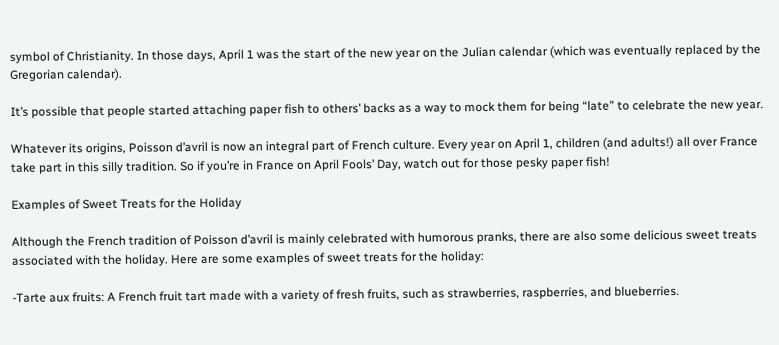symbol of Christianity. In those days, April 1 was the start of the new year on the Julian calendar (which was eventually replaced by the Gregorian calendar).

It’s possible that people started attaching paper fish to others’ backs as a way to mock them for being “late” to celebrate the new year.

Whatever its origins, Poisson d’avril is now an integral part of French culture. Every year on April 1, children (and adults!) all over France take part in this silly tradition. So if you’re in France on April Fools’ Day, watch out for those pesky paper fish!

Examples of Sweet Treats for the Holiday

Although the French tradition of Poisson d’avril is mainly celebrated with humorous pranks, there are also some delicious sweet treats associated with the holiday. Here are some examples of sweet treats for the holiday:

-Tarte aux fruits: A French fruit tart made with a variety of fresh fruits, such as strawberries, raspberries, and blueberries.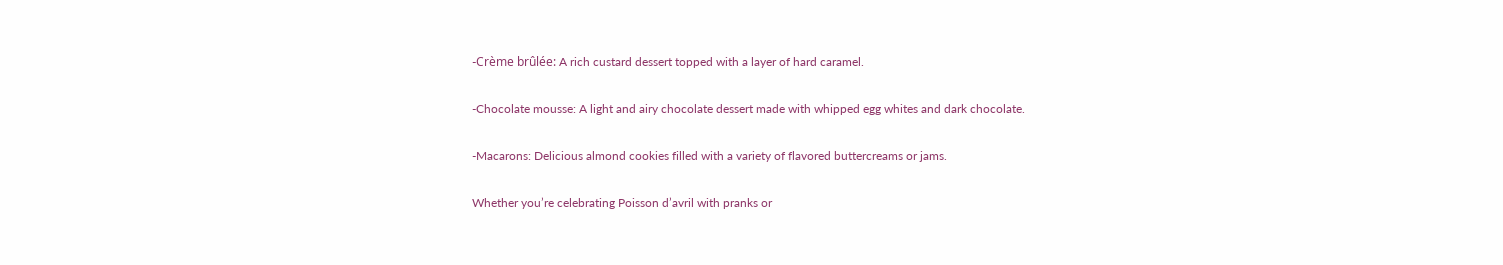-Crème brûlée: A rich custard dessert topped with a layer of hard caramel.

-Chocolate mousse: A light and airy chocolate dessert made with whipped egg whites and dark chocolate.

-Macarons: Delicious almond cookies filled with a variety of flavored buttercreams or jams.

Whether you’re celebrating Poisson d’avril with pranks or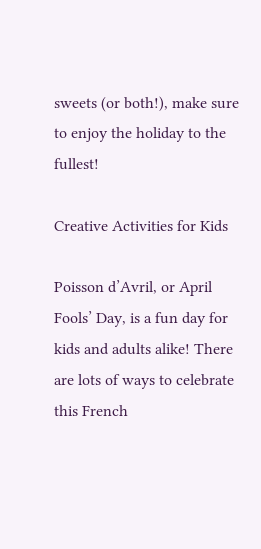sweets (or both!), make sure to enjoy the holiday to the fullest!

Creative Activities for Kids

Poisson d’Avril, or April Fools’ Day, is a fun day for kids and adults alike! There are lots of ways to celebrate this French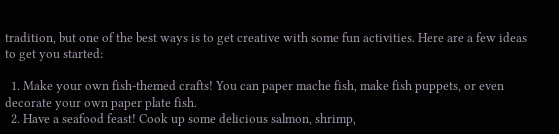tradition, but one of the best ways is to get creative with some fun activities. Here are a few ideas to get you started:

  1. Make your own fish-themed crafts! You can paper mache fish, make fish puppets, or even decorate your own paper plate fish.
  2. Have a seafood feast! Cook up some delicious salmon, shrimp,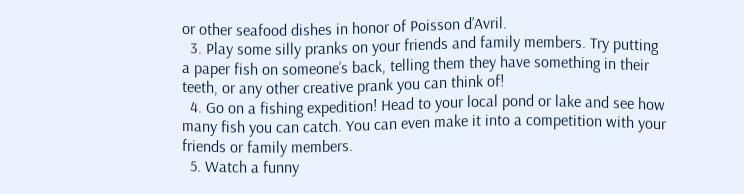or other seafood dishes in honor of Poisson d’Avril.
  3. Play some silly pranks on your friends and family members. Try putting a paper fish on someone’s back, telling them they have something in their teeth, or any other creative prank you can think of!
  4. Go on a fishing expedition! Head to your local pond or lake and see how many fish you can catch. You can even make it into a competition with your friends or family members.
  5. Watch a funny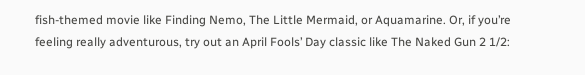fish-themed movie like Finding Nemo, The Little Mermaid, or Aquamarine. Or, if you’re feeling really adventurous, try out an April Fools’ Day classic like The Naked Gun 2 1/2: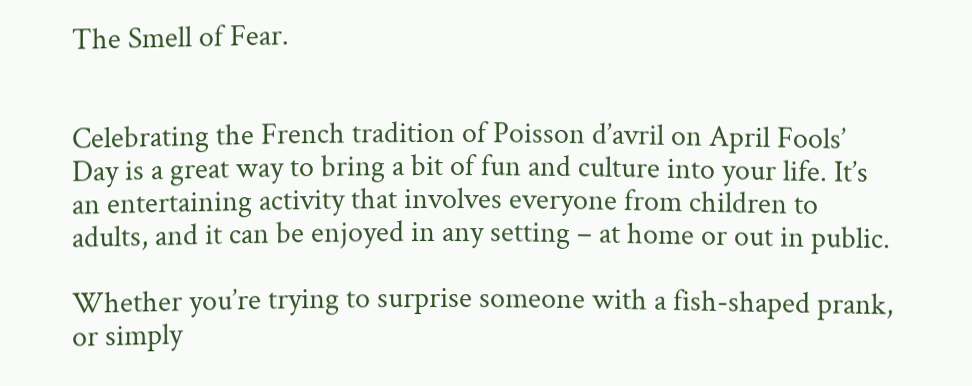The Smell of Fear.


Celebrating the French tradition of Poisson d’avril on April Fools’ Day is a great way to bring a bit of fun and culture into your life. It’s an entertaining activity that involves everyone from children to adults, and it can be enjoyed in any setting – at home or out in public.

Whether you’re trying to surprise someone with a fish-shaped prank, or simply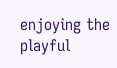enjoying the playful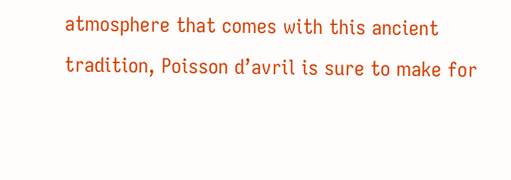atmosphere that comes with this ancient tradition, Poisson d’avril is sure to make for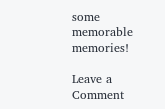some memorable memories!

Leave a Comment